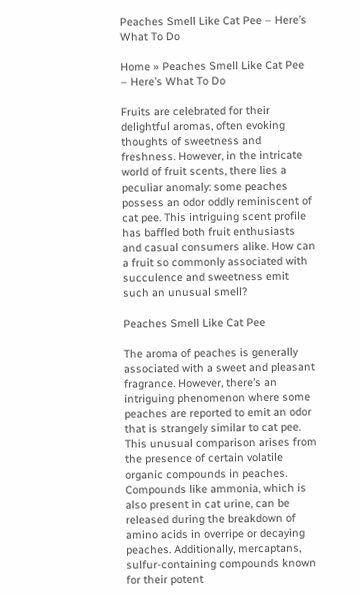Peaches Smell Like Cat Pee – Here’s What To Do

Home » Peaches Smell Like Cat Pee – Here’s What To Do

Fruits are celebrated for their delightful aromas, often evoking thoughts of sweetness and freshness. However, in the intricate world of fruit scents, there lies a peculiar anomaly: some peaches possess an odor oddly reminiscent of cat pee. This intriguing scent profile has baffled both fruit enthusiasts and casual consumers alike. How can a fruit so commonly associated with succulence and sweetness emit such an unusual smell?

Peaches Smell Like Cat Pee

The aroma of peaches is generally associated with a sweet and pleasant fragrance. However, there’s an intriguing phenomenon where some peaches are reported to emit an odor that is strangely similar to cat pee. This unusual comparison arises from the presence of certain volatile organic compounds in peaches. Compounds like ammonia, which is also present in cat urine, can be released during the breakdown of amino acids in overripe or decaying peaches. Additionally, mercaptans, sulfur-containing compounds known for their potent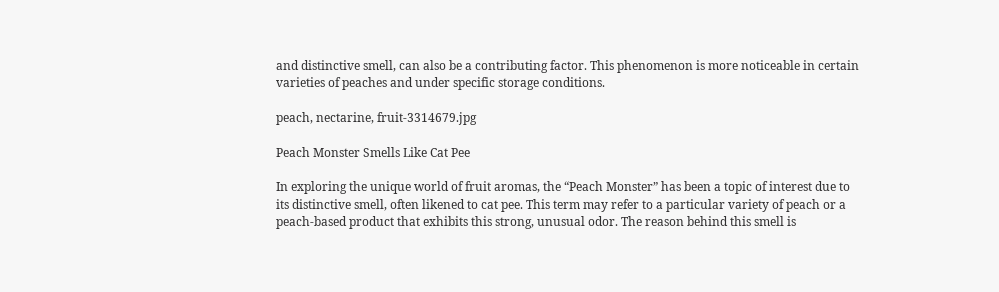and distinctive smell, can also be a contributing factor. This phenomenon is more noticeable in certain varieties of peaches and under specific storage conditions.

peach, nectarine, fruit-3314679.jpg

Peach Monster Smells Like Cat Pee

In exploring the unique world of fruit aromas, the “Peach Monster” has been a topic of interest due to its distinctive smell, often likened to cat pee. This term may refer to a particular variety of peach or a peach-based product that exhibits this strong, unusual odor. The reason behind this smell is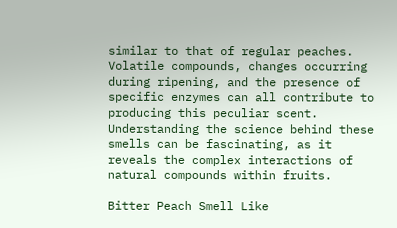similar to that of regular peaches. Volatile compounds, changes occurring during ripening, and the presence of specific enzymes can all contribute to producing this peculiar scent. Understanding the science behind these smells can be fascinating, as it reveals the complex interactions of natural compounds within fruits.

Bitter Peach Smell Like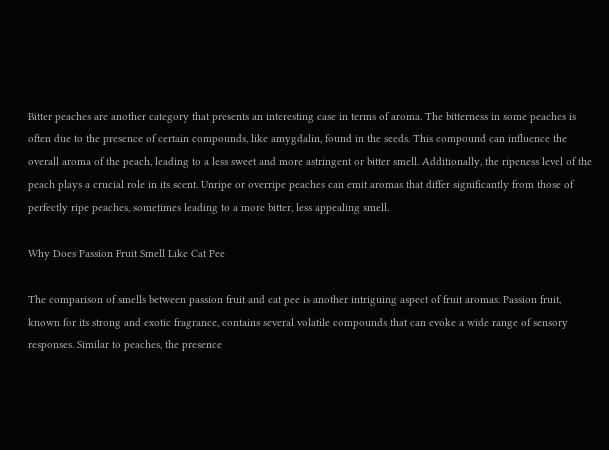Bitter peaches are another category that presents an interesting case in terms of aroma. The bitterness in some peaches is often due to the presence of certain compounds, like amygdalin, found in the seeds. This compound can influence the overall aroma of the peach, leading to a less sweet and more astringent or bitter smell. Additionally, the ripeness level of the peach plays a crucial role in its scent. Unripe or overripe peaches can emit aromas that differ significantly from those of perfectly ripe peaches, sometimes leading to a more bitter, less appealing smell.

Why Does Passion Fruit Smell Like Cat Pee

The comparison of smells between passion fruit and cat pee is another intriguing aspect of fruit aromas. Passion fruit, known for its strong and exotic fragrance, contains several volatile compounds that can evoke a wide range of sensory responses. Similar to peaches, the presence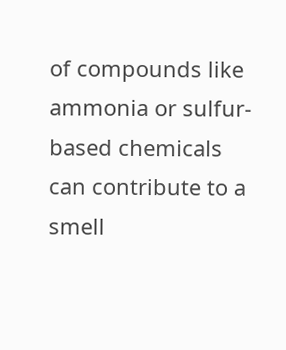of compounds like ammonia or sulfur-based chemicals can contribute to a smell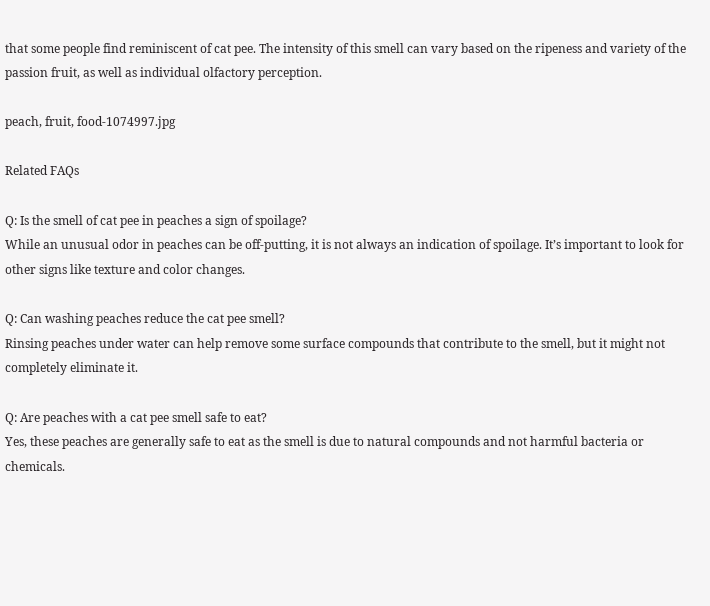that some people find reminiscent of cat pee. The intensity of this smell can vary based on the ripeness and variety of the passion fruit, as well as individual olfactory perception.

peach, fruit, food-1074997.jpg

Related FAQs

Q: Is the smell of cat pee in peaches a sign of spoilage?
While an unusual odor in peaches can be off-putting, it is not always an indication of spoilage. It’s important to look for other signs like texture and color changes.

Q: Can washing peaches reduce the cat pee smell?
Rinsing peaches under water can help remove some surface compounds that contribute to the smell, but it might not completely eliminate it.

Q: Are peaches with a cat pee smell safe to eat?
Yes, these peaches are generally safe to eat as the smell is due to natural compounds and not harmful bacteria or chemicals.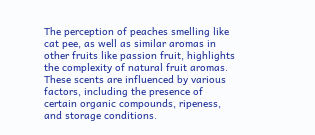The perception of peaches smelling like cat pee, as well as similar aromas in other fruits like passion fruit, highlights the complexity of natural fruit aromas. These scents are influenced by various factors, including the presence of certain organic compounds, ripeness, and storage conditions.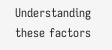Understanding these factors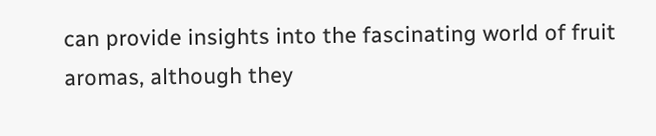can provide insights into the fascinating world of fruit aromas, although they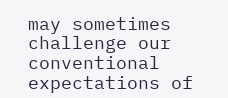may sometimes challenge our conventional expectations of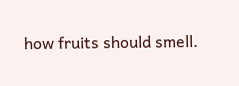how fruits should smell.